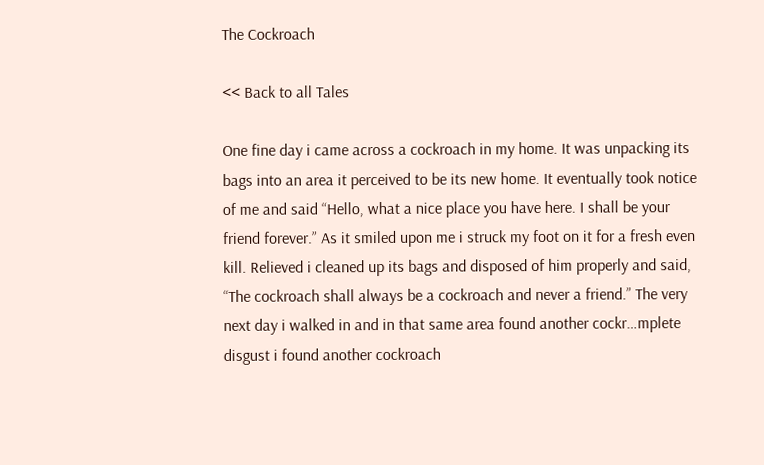The Cockroach

<< Back to all Tales

One fine day i came across a cockroach in my home. It was unpacking its bags into an area it perceived to be its new home. It eventually took notice of me and said “Hello, what a nice place you have here. I shall be your friend forever.” As it smiled upon me i struck my foot on it for a fresh even kill. Relieved i cleaned up its bags and disposed of him properly and said, “The cockroach shall always be a cockroach and never a friend.” The very next day i walked in and in that same area found another cockr…mplete disgust i found another cockroach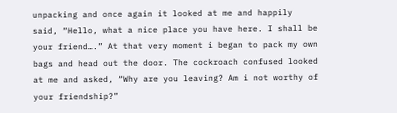unpacking and once again it looked at me and happily said, “Hello, what a nice place you have here. I shall be your friend….” At that very moment i began to pack my own bags and head out the door. The cockroach confused looked at me and asked, “Why are you leaving? Am i not worthy of your friendship?”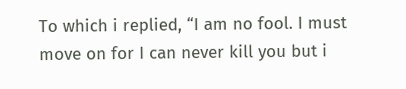To which i replied, “I am no fool. I must move on for I can never kill you but i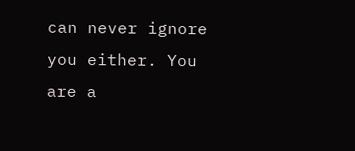can never ignore you either. You are a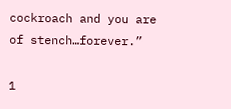cockroach and you are of stench…forever.”

1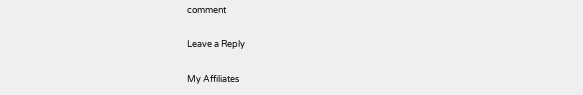comment

Leave a Reply

My Affiliates